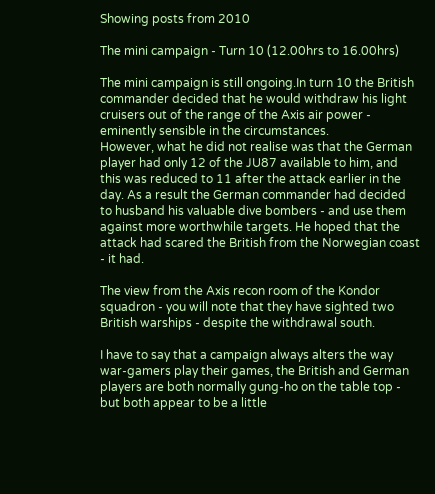Showing posts from 2010

The mini campaign - Turn 10 (12.00hrs to 16.00hrs)

The mini campaign is still ongoing.In turn 10 the British commander decided that he would withdraw his light cruisers out of the range of the Axis air power - eminently sensible in the circumstances.
However, what he did not realise was that the German player had only 12 of the JU87 available to him, and this was reduced to 11 after the attack earlier in the day. As a result the German commander had decided to husband his valuable dive bombers - and use them against more worthwhile targets. He hoped that the attack had scared the British from the Norwegian coast - it had.

The view from the Axis recon room of the Kondor squadron - you will note that they have sighted two British warships - despite the withdrawal south.

I have to say that a campaign always alters the way war-gamers play their games, the British and German players are both normally gung-ho on the table top - but both appear to be a little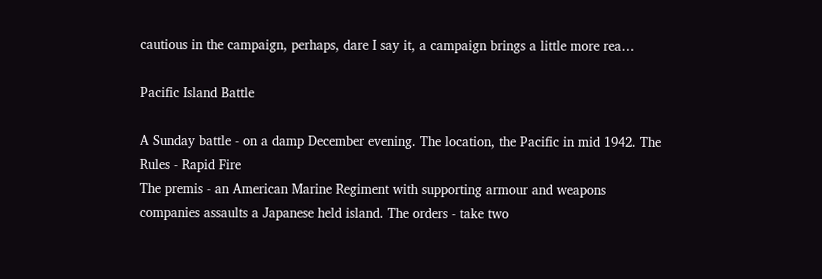cautious in the campaign, perhaps, dare I say it, a campaign brings a little more rea…

Pacific Island Battle

A Sunday battle - on a damp December evening. The location, the Pacific in mid 1942. The Rules - Rapid Fire
The premis - an American Marine Regiment with supporting armour and weapons companies assaults a Japanese held island. The orders - take two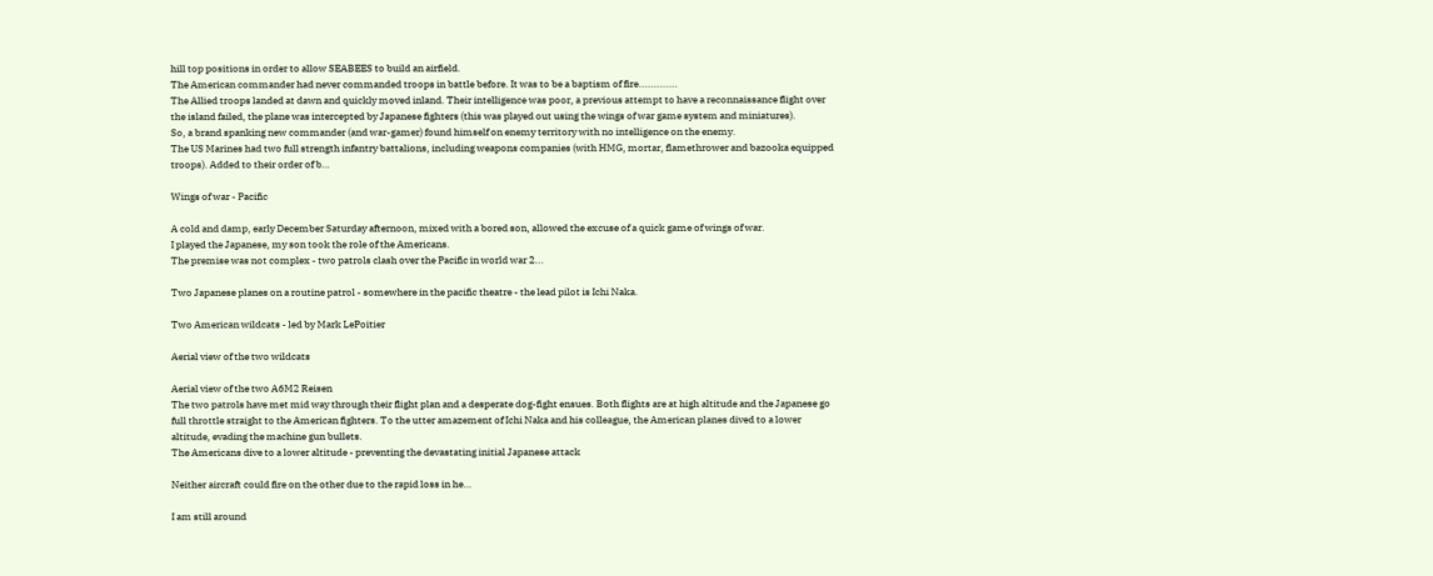hill top positions in order to allow SEABEES to build an airfield.
The American commander had never commanded troops in battle before. It was to be a baptism of fire.............
The Allied troops landed at dawn and quickly moved inland. Their intelligence was poor, a previous attempt to have a reconnaissance flight over the island failed, the plane was intercepted by Japanese fighters (this was played out using the wings of war game system and miniatures).
So, a brand spanking new commander (and war-gamer) found himself on enemy territory with no intelligence on the enemy.
The US Marines had two full strength infantry battalions, including weapons companies (with HMG, mortar, flamethrower and bazooka equipped troops). Added to their order of b…

Wings of war - Pacific

A cold and damp, early December Saturday afternoon, mixed with a bored son, allowed the excuse of a quick game of wings of war.
I played the Japanese, my son took the role of the Americans.
The premise was not complex - two patrols clash over the Pacific in world war 2...

Two Japanese planes on a routine patrol - somewhere in the pacific theatre - the lead pilot is Ichi Naka.

Two American wildcats - led by Mark LePoitier

Aerial view of the two wildcats

Aerial view of the two A6M2 Reisen
The two patrols have met mid way through their flight plan and a desperate dog-fight ensues. Both flights are at high altitude and the Japanese go full throttle straight to the American fighters. To the utter amazement of Ichi Naka and his colleague, the American planes dived to a lower altitude, evading the machine gun bullets.
The Americans dive to a lower altitude - preventing the devastating initial Japanese attack

Neither aircraft could fire on the other due to the rapid loss in he…

I am still around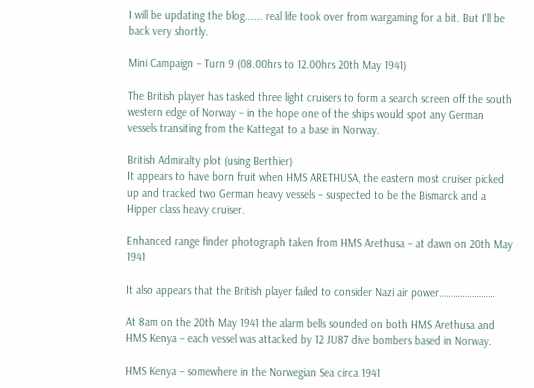I will be updating the blog...... real life took over from wargaming for a bit. But I'll be back very shortly.

Mini Campaign – Turn 9 (08.00hrs to 12.00hrs 20th May 1941)

The British player has tasked three light cruisers to form a search screen off the south western edge of Norway – in the hope one of the ships would spot any German vessels transiting from the Kattegat to a base in Norway.

British Admiralty plot (using Berthier)
It appears to have born fruit when HMS ARETHUSA, the eastern most cruiser picked up and tracked two German heavy vessels – suspected to be the Bismarck and a Hipper class heavy cruiser.

Enhanced range finder photograph taken from HMS Arethusa – at dawn on 20th May 1941

It also appears that the British player failed to consider Nazi air power……………………

At 8am on the 20th May 1941 the alarm bells sounded on both HMS Arethusa and HMS Kenya – each vessel was attacked by 12 JU87 dive bombers based in Norway.

HMS Kenya – somewhere in the Norwegian Sea circa 1941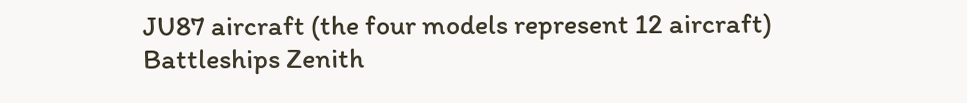JU87 aircraft (the four models represent 12 aircraft)
Battleships Zenith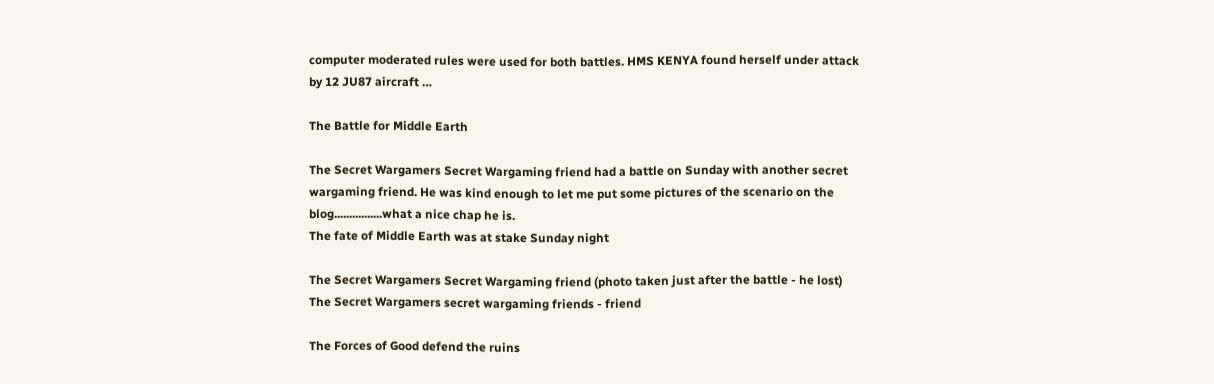computer moderated rules were used for both battles. HMS KENYA found herself under attack by 12 JU87 aircraft …

The Battle for Middle Earth

The Secret Wargamers Secret Wargaming friend had a battle on Sunday with another secret wargaming friend. He was kind enough to let me put some pictures of the scenario on the blog................what a nice chap he is.
The fate of Middle Earth was at stake Sunday night

The Secret Wargamers Secret Wargaming friend (photo taken just after the battle - he lost)
The Secret Wargamers secret wargaming friends - friend

The Forces of Good defend the ruins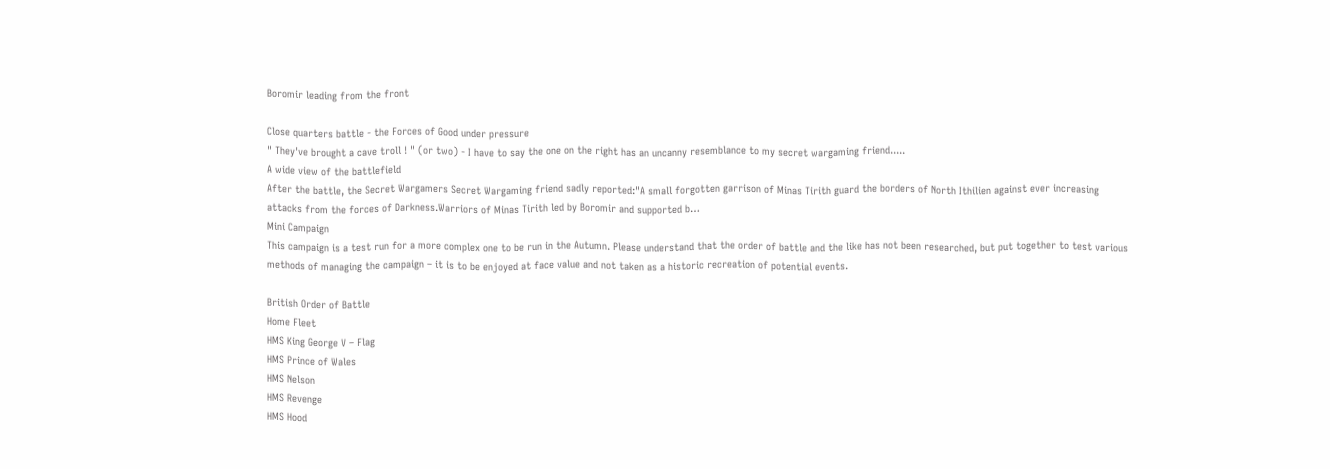Boromir leading from the front

Close quarters battle - the Forces of Good under pressure
" They've brought a cave troll ! " (or two) - I have to say the one on the right has an uncanny resemblance to my secret wargaming friend.....
A wide view of the battlefield
After the battle, the Secret Wargamers Secret Wargaming friend sadly reported:"A small forgotten garrison of Minas Tirith guard the borders of North Ithilien against ever increasing attacks from the forces of Darkness.Warriors of Minas Tirith led by Boromir and supported b…
Mini Campaign
This campaign is a test run for a more complex one to be run in the Autumn. Please understand that the order of battle and the like has not been researched, but put together to test various methods of managing the campaign – it is to be enjoyed at face value and not taken as a historic recreation of potential events.

British Order of Battle
Home Fleet
HMS King George V – Flag
HMS Prince of Wales
HMS Nelson
HMS Revenge
HMS Hood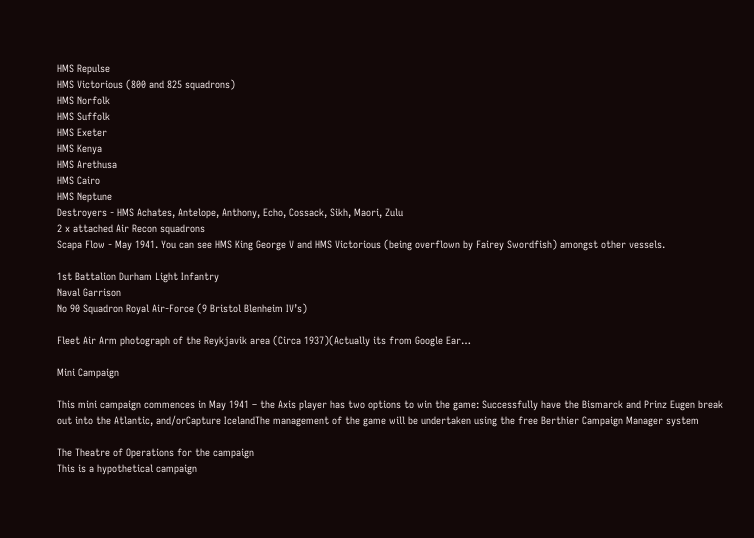HMS Repulse
HMS Victorious (800 and 825 squadrons)
HMS Norfolk
HMS Suffolk
HMS Exeter
HMS Kenya
HMS Arethusa
HMS Cairo
HMS Neptune
Destroyers - HMS Achates, Antelope, Anthony, Echo, Cossack, Sikh, Maori, Zulu
2 x attached Air Recon squadrons
Scapa Flow - May 1941. You can see HMS King George V and HMS Victorious (being overflown by Fairey Swordfish) amongst other vessels.

1st Battalion Durham Light Infantry
Naval Garrison
No 90 Squadron Royal Air-Force (9 Bristol Blenheim IV’s)

Fleet Air Arm photograph of the Reykjavik area (Circa 1937)(Actually its from Google Ear…

Mini Campaign

This mini campaign commences in May 1941 – the Axis player has two options to win the game: Successfully have the Bismarck and Prinz Eugen break out into the Atlantic, and/orCapture IcelandThe management of the game will be undertaken using the free Berthier Campaign Manager system

The Theatre of Operations for the campaign
This is a hypothetical campaign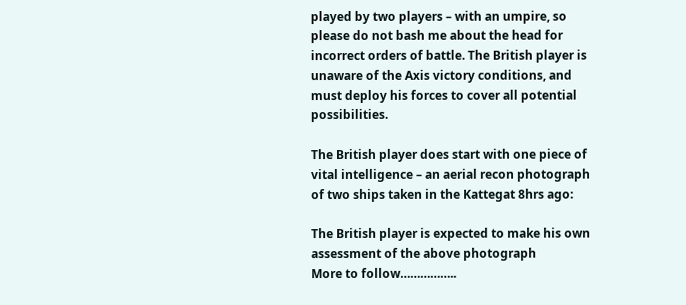played by two players – with an umpire, so please do not bash me about the head for incorrect orders of battle. The British player is unaware of the Axis victory conditions, and must deploy his forces to cover all potential possibilities.

The British player does start with one piece of vital intelligence – an aerial recon photograph of two ships taken in the Kattegat 8hrs ago:

The British player is expected to make his own assessment of the above photograph
More to follow……………..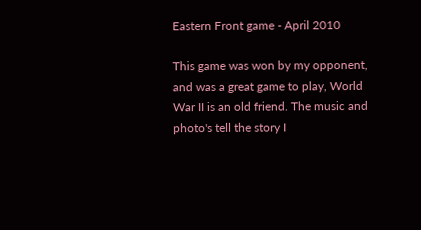Eastern Front game - April 2010

This game was won by my opponent, and was a great game to play, World War II is an old friend. The music and photo's tell the story I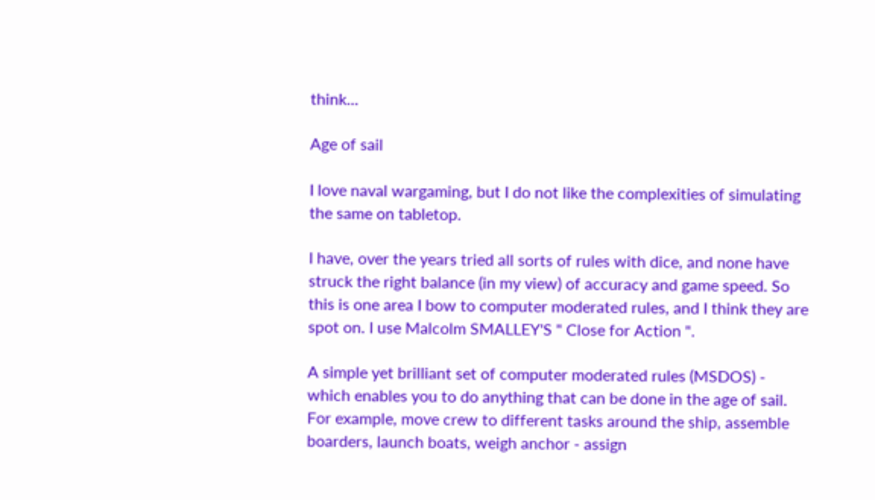think...

Age of sail

I love naval wargaming, but I do not like the complexities of simulating the same on tabletop.

I have, over the years tried all sorts of rules with dice, and none have struck the right balance (in my view) of accuracy and game speed. So this is one area I bow to computer moderated rules, and I think they are spot on. I use Malcolm SMALLEY'S " Close for Action ".

A simple yet brilliant set of computer moderated rules (MSDOS) - which enables you to do anything that can be done in the age of sail. For example, move crew to different tasks around the ship, assemble boarders, launch boats, weigh anchor - assign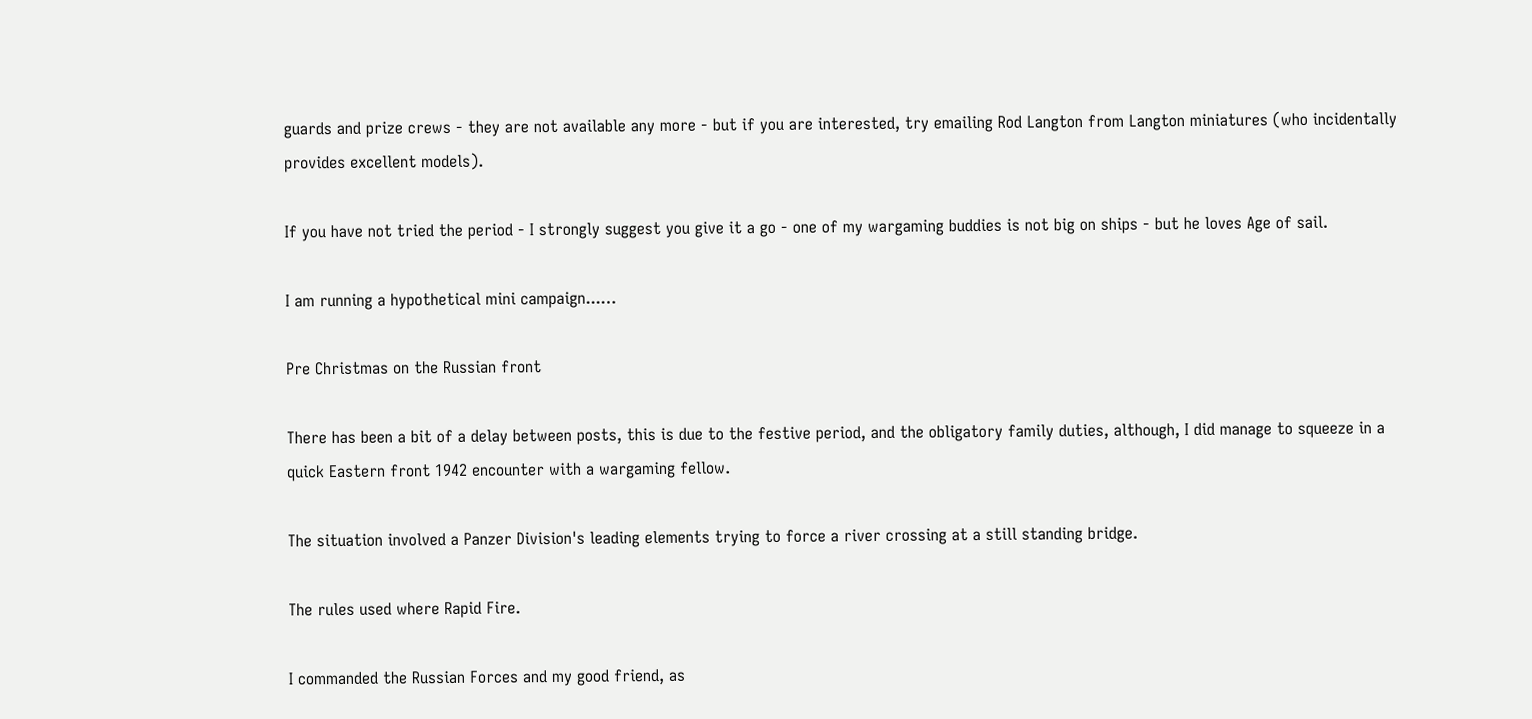guards and prize crews - they are not available any more - but if you are interested, try emailing Rod Langton from Langton miniatures (who incidentally provides excellent models).

If you have not tried the period - I strongly suggest you give it a go - one of my wargaming buddies is not big on ships - but he loves Age of sail.

I am running a hypothetical mini campaign...…

Pre Christmas on the Russian front

There has been a bit of a delay between posts, this is due to the festive period, and the obligatory family duties, although, I did manage to squeeze in a quick Eastern front 1942 encounter with a wargaming fellow.

The situation involved a Panzer Division's leading elements trying to force a river crossing at a still standing bridge.

The rules used where Rapid Fire.

I commanded the Russian Forces and my good friend, as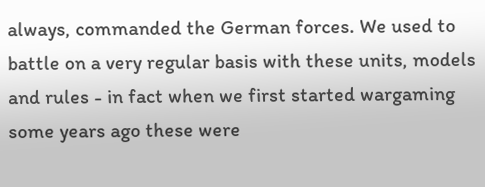always, commanded the German forces. We used to battle on a very regular basis with these units, models and rules - in fact when we first started wargaming some years ago these were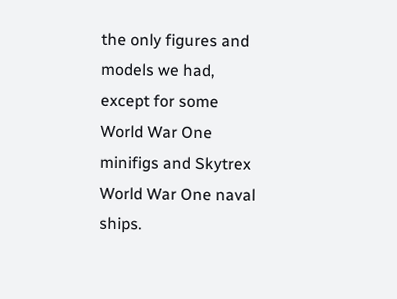the only figures and models we had, except for some World War One minifigs and Skytrex World War One naval ships.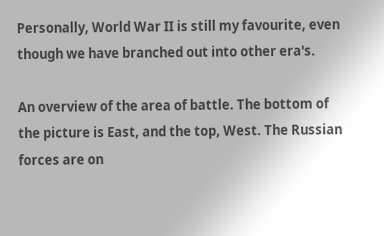Personally, World War II is still my favourite, even though we have branched out into other era's.

An overview of the area of battle. The bottom of the picture is East, and the top, West. The Russian forces are on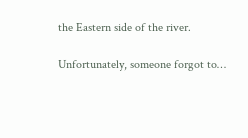the Eastern side of the river.

Unfortunately, someone forgot to…